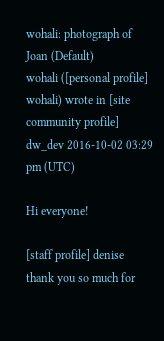wohali: photograph of Joan (Default)
wohali ([personal profile] wohali) wrote in [site community profile] dw_dev 2016-10-02 03:29 pm (UTC)

Hi everyone!

[staff profile] denise thank you so much for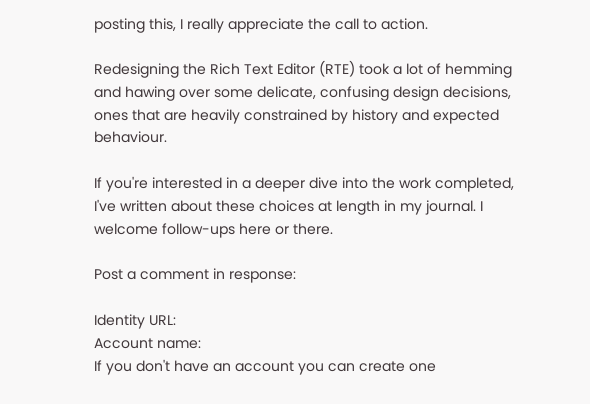posting this, I really appreciate the call to action.

Redesigning the Rich Text Editor (RTE) took a lot of hemming and hawing over some delicate, confusing design decisions, ones that are heavily constrained by history and expected behaviour.

If you're interested in a deeper dive into the work completed, I've written about these choices at length in my journal. I welcome follow-ups here or there.

Post a comment in response:

Identity URL:
Account name:
If you don't have an account you can create one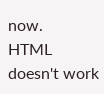now.
HTML doesn't work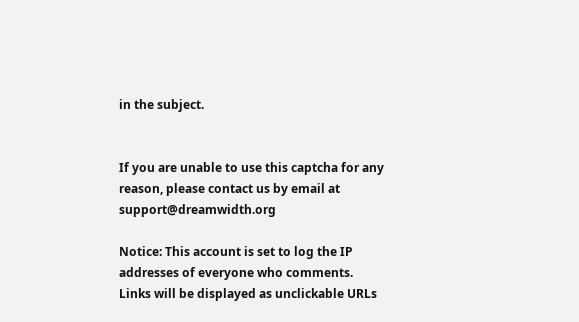in the subject.


If you are unable to use this captcha for any reason, please contact us by email at support@dreamwidth.org

Notice: This account is set to log the IP addresses of everyone who comments.
Links will be displayed as unclickable URLs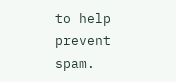to help prevent spam.